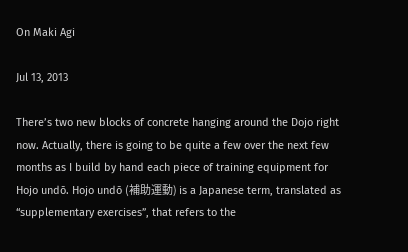On Maki Agi

Jul 13, 2013

There’s two new blocks of concrete hanging around the Dojo right now. Actually, there is going to be quite a few over the next few months as I build by hand each piece of training equipment for Hojo undō. Hojo undō (補助運動) is a Japanese term, translated as “supplementary exercises”, that refers to the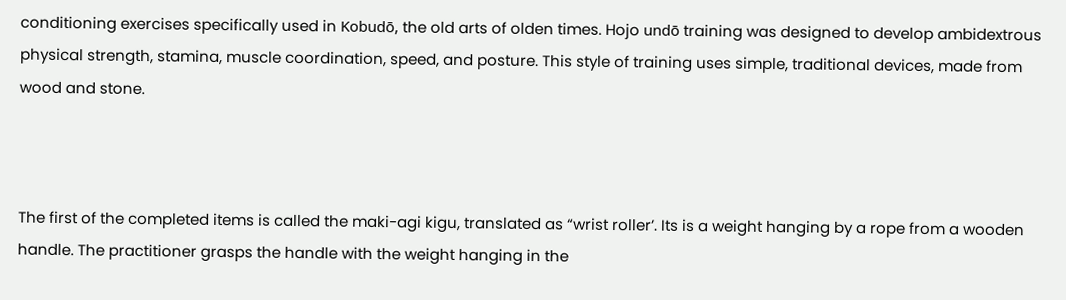conditioning exercises specifically used in Kobudō, the old arts of olden times. Hojo undō training was designed to develop ambidextrous physical strength, stamina, muscle coordination, speed, and posture. This style of training uses simple, traditional devices, made from wood and stone.



The first of the completed items is called the maki-agi kigu, translated as “wrist roller’. Its is a weight hanging by a rope from a wooden handle. The practitioner grasps the handle with the weight hanging in the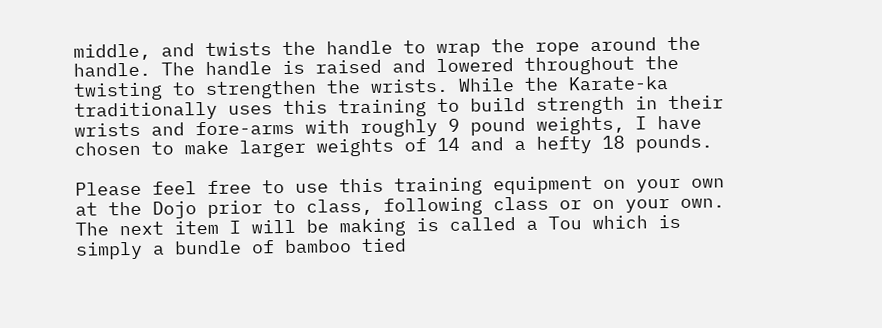middle, and twists the handle to wrap the rope around the handle. The handle is raised and lowered throughout the twisting to strengthen the wrists. While the Karate-ka traditionally uses this training to build strength in their wrists and fore-arms with roughly 9 pound weights, I have chosen to make larger weights of 14 and a hefty 18 pounds.

Please feel free to use this training equipment on your own at the Dojo prior to class, following class or on your own. The next item I will be making is called a Tou which is simply a bundle of bamboo tied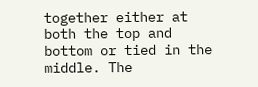together either at both the top and bottom or tied in the middle. The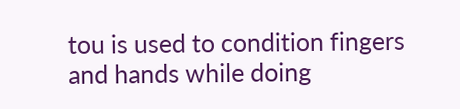tou is used to condition fingers and hands while doing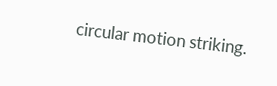circular motion striking.